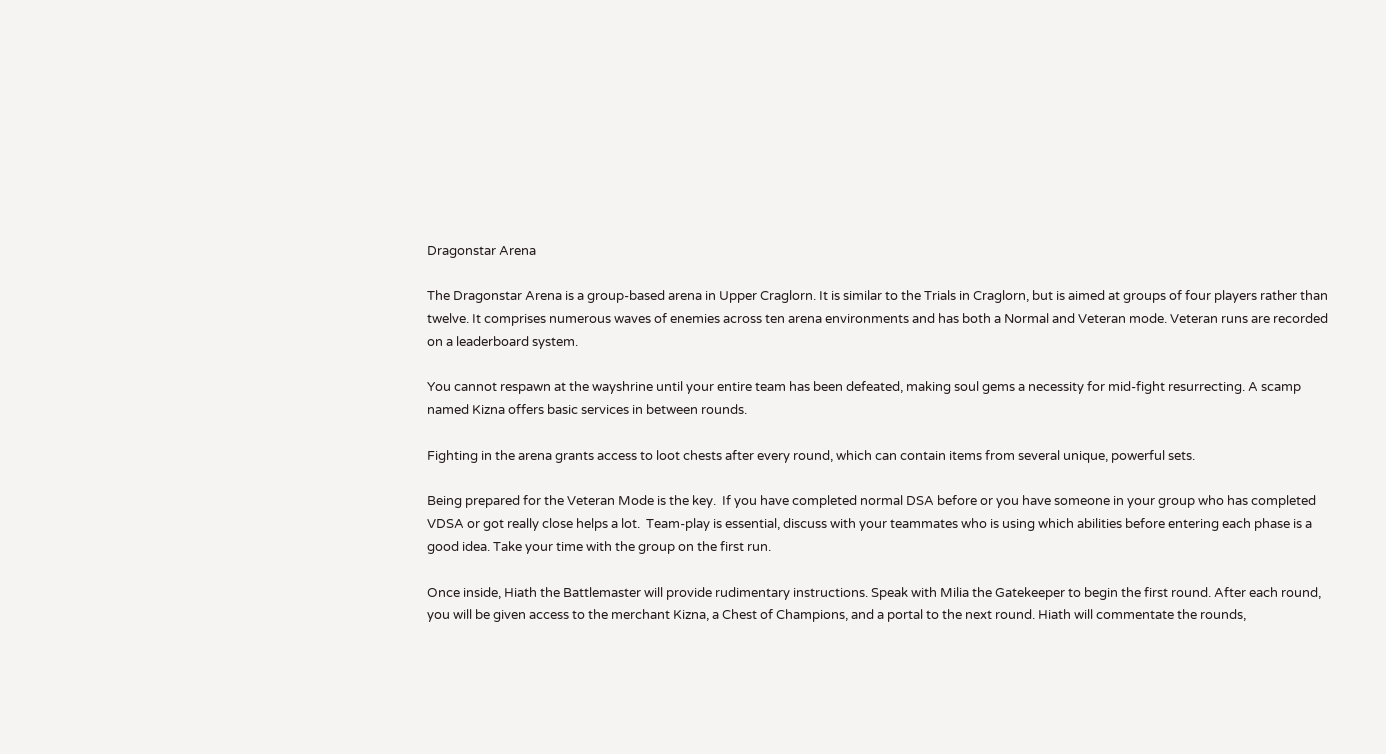Dragonstar Arena

The Dragonstar Arena is a group-based arena in Upper Craglorn. It is similar to the Trials in Craglorn, but is aimed at groups of four players rather than twelve. It comprises numerous waves of enemies across ten arena environments and has both a Normal and Veteran mode. Veteran runs are recorded on a leaderboard system.

You cannot respawn at the wayshrine until your entire team has been defeated, making soul gems a necessity for mid-fight resurrecting. A scamp named Kizna offers basic services in between rounds.

Fighting in the arena grants access to loot chests after every round, which can contain items from several unique, powerful sets.

Being prepared for the Veteran Mode is the key.  If you have completed normal DSA before or you have someone in your group who has completed VDSA or got really close helps a lot.  Team-play is essential, discuss with your teammates who is using which abilities before entering each phase is a good idea. Take your time with the group on the first run.

Once inside, Hiath the Battlemaster will provide rudimentary instructions. Speak with Milia the Gatekeeper to begin the first round. After each round, you will be given access to the merchant Kizna, a Chest of Champions, and a portal to the next round. Hiath will commentate the rounds,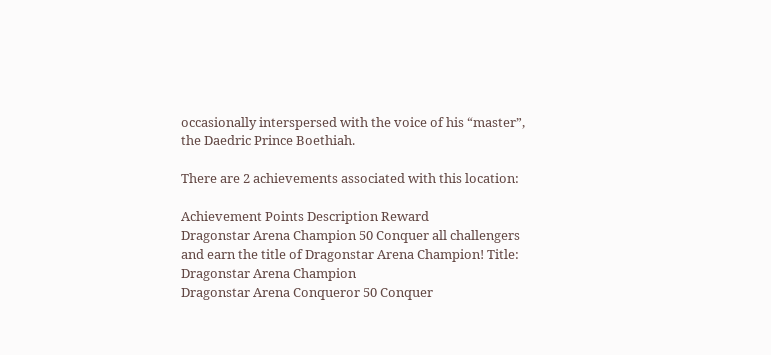occasionally interspersed with the voice of his “master”, the Daedric Prince Boethiah.

There are 2 achievements associated with this location:

Achievement Points Description Reward
Dragonstar Arena Champion 50 Conquer all challengers and earn the title of Dragonstar Arena Champion! Title: Dragonstar Arena Champion
Dragonstar Arena Conqueror 50 Conquer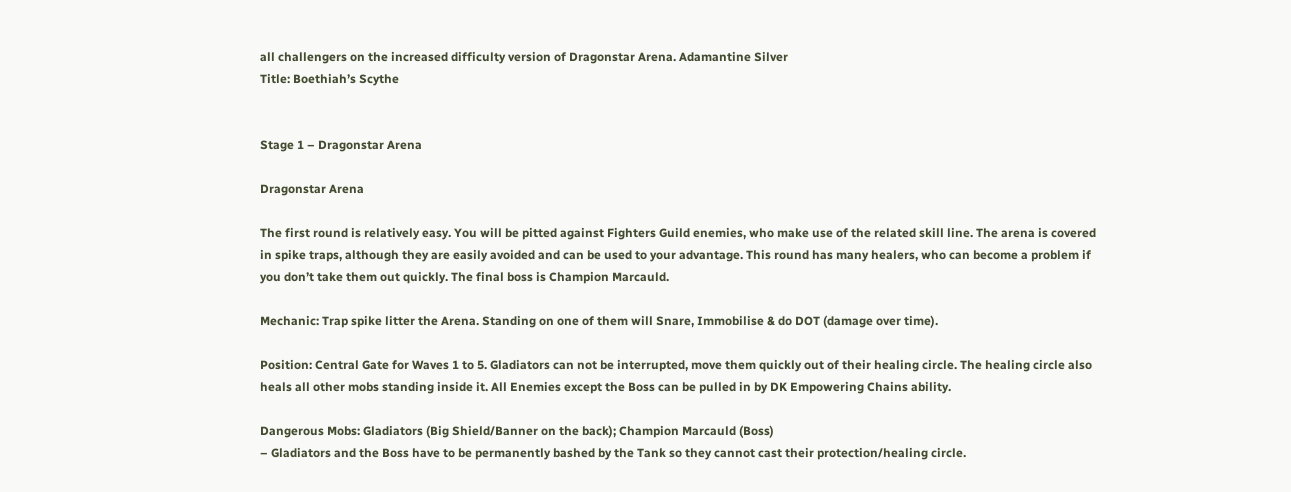all challengers on the increased difficulty version of Dragonstar Arena. Adamantine Silver
Title: Boethiah’s Scythe


Stage 1 – Dragonstar Arena

Dragonstar Arena

The first round is relatively easy. You will be pitted against Fighters Guild enemies, who make use of the related skill line. The arena is covered in spike traps, although they are easily avoided and can be used to your advantage. This round has many healers, who can become a problem if you don’t take them out quickly. The final boss is Champion Marcauld.

Mechanic: Trap spike litter the Arena. Standing on one of them will Snare, Immobilise & do DOT (damage over time).

Position: Central Gate for Waves 1 to 5. Gladiators can not be interrupted, move them quickly out of their healing circle. The healing circle also heals all other mobs standing inside it. All Enemies except the Boss can be pulled in by DK Empowering Chains ability.

Dangerous Mobs: Gladiators (Big Shield/Banner on the back); Champion Marcauld (Boss)
– Gladiators and the Boss have to be permanently bashed by the Tank so they cannot cast their protection/healing circle.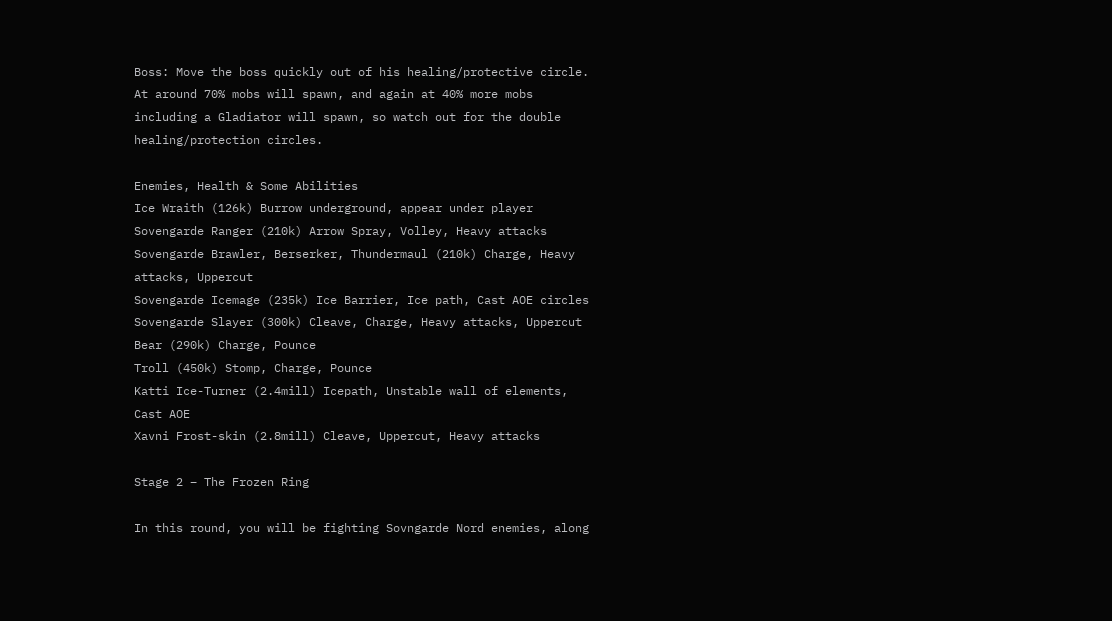Boss: Move the boss quickly out of his healing/protective circle. At around 70% mobs will spawn, and again at 40% more mobs including a Gladiator will spawn, so watch out for the double healing/protection circles.

Enemies, Health & Some Abilities
Ice Wraith (126k) Burrow underground, appear under player
Sovengarde Ranger (210k) Arrow Spray, Volley, Heavy attacks
Sovengarde Brawler, Berserker, Thundermaul (210k) Charge, Heavy attacks, Uppercut
Sovengarde Icemage (235k) Ice Barrier, Ice path, Cast AOE circles
Sovengarde Slayer (300k) Cleave, Charge, Heavy attacks, Uppercut
Bear (290k) Charge, Pounce
Troll (450k) Stomp, Charge, Pounce
Katti Ice-Turner (2.4mill) Icepath, Unstable wall of elements, Cast AOE
Xavni Frost-skin (2.8mill) Cleave, Uppercut, Heavy attacks

Stage 2 – The Frozen Ring

In this round, you will be fighting Sovngarde Nord enemies, along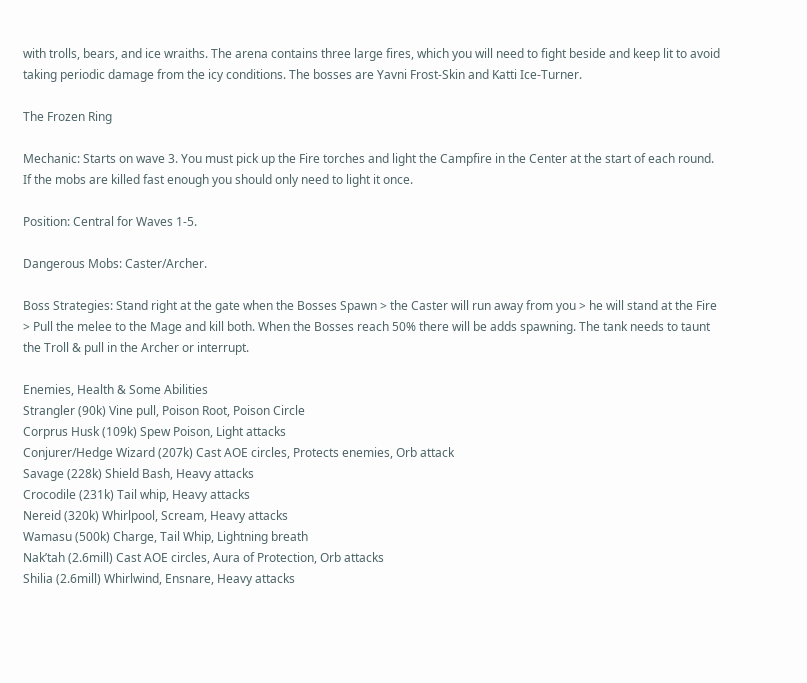with trolls, bears, and ice wraiths. The arena contains three large fires, which you will need to fight beside and keep lit to avoid taking periodic damage from the icy conditions. The bosses are Yavni Frost-Skin and Katti Ice-Turner.

The Frozen Ring

Mechanic: Starts on wave 3. You must pick up the Fire torches and light the Campfire in the Center at the start of each round. If the mobs are killed fast enough you should only need to light it once.

Position: Central for Waves 1-5.

Dangerous Mobs: Caster/Archer.

Boss Strategies: Stand right at the gate when the Bosses Spawn > the Caster will run away from you > he will stand at the Fire > Pull the melee to the Mage and kill both. When the Bosses reach 50% there will be adds spawning. The tank needs to taunt the Troll & pull in the Archer or interrupt.

Enemies, Health & Some Abilities
Strangler (90k) Vine pull, Poison Root, Poison Circle
Corprus Husk (109k) Spew Poison, Light attacks
Conjurer/Hedge Wizard (207k) Cast AOE circles, Protects enemies, Orb attack
Savage (228k) Shield Bash, Heavy attacks
Crocodile (231k) Tail whip, Heavy attacks
Nereid (320k) Whirlpool, Scream, Heavy attacks
Wamasu (500k) Charge, Tail Whip, Lightning breath
Nak’tah (2.6mill) Cast AOE circles, Aura of Protection, Orb attacks
Shilia (2.6mill) Whirlwind, Ensnare, Heavy attacks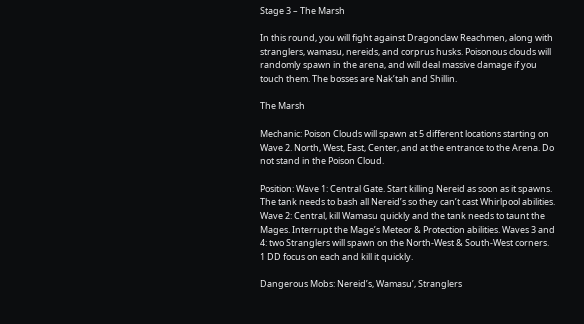Stage 3 – The Marsh

In this round, you will fight against Dragonclaw Reachmen, along with stranglers, wamasu, nereids, and corprus husks. Poisonous clouds will randomly spawn in the arena, and will deal massive damage if you touch them. The bosses are Nak’tah and Shillin.

The Marsh

Mechanic: Poison Clouds will spawn at 5 different locations starting on Wave 2. North, West, East, Center, and at the entrance to the Arena. Do not stand in the Poison Cloud.

Position: Wave 1: Central Gate. Start killing Nereid as soon as it spawns. The tank needs to bash all Nereid’s so they can’t cast Whirlpool abilities. Wave 2: Central, kill Wamasu quickly and the tank needs to taunt the Mages. Interrupt the Mage’s Meteor & Protection abilities. Waves 3 and 4: two Stranglers will spawn on the North-West & South-West corners. 1 DD focus on each and kill it quickly.

Dangerous Mobs: Nereid’s, Wamasu’, Stranglers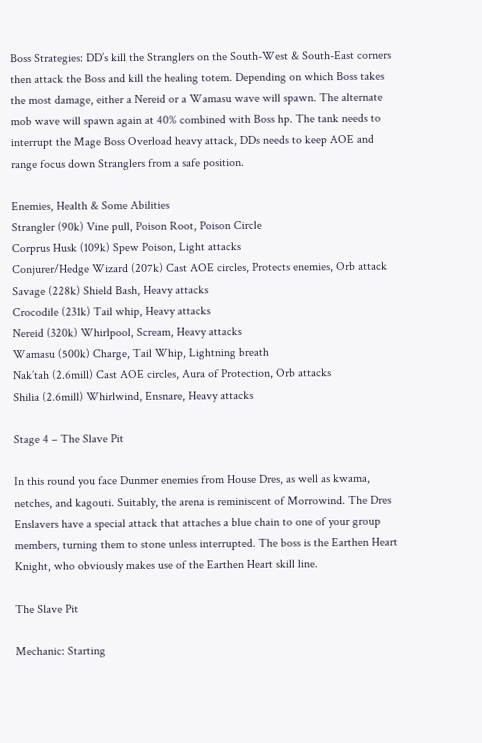Boss Strategies: DD’s kill the Stranglers on the South-West & South-East corners then attack the Boss and kill the healing totem. Depending on which Boss takes the most damage, either a Nereid or a Wamasu wave will spawn. The alternate mob wave will spawn again at 40% combined with Boss hp. The tank needs to interrupt the Mage Boss Overload heavy attack, DDs needs to keep AOE and range focus down Stranglers from a safe position.

Enemies, Health & Some Abilities
Strangler (90k) Vine pull, Poison Root, Poison Circle
Corprus Husk (109k) Spew Poison, Light attacks
Conjurer/Hedge Wizard (207k) Cast AOE circles, Protects enemies, Orb attack
Savage (228k) Shield Bash, Heavy attacks
Crocodile (231k) Tail whip, Heavy attacks
Nereid (320k) Whirlpool, Scream, Heavy attacks
Wamasu (500k) Charge, Tail Whip, Lightning breath
Nak’tah (2.6mill) Cast AOE circles, Aura of Protection, Orb attacks
Shilia (2.6mill) Whirlwind, Ensnare, Heavy attacks

Stage 4 – The Slave Pit

In this round you face Dunmer enemies from House Dres, as well as kwama, netches, and kagouti. Suitably, the arena is reminiscent of Morrowind. The Dres Enslavers have a special attack that attaches a blue chain to one of your group members, turning them to stone unless interrupted. The boss is the Earthen Heart Knight, who obviously makes use of the Earthen Heart skill line.

The Slave Pit

Mechanic: Starting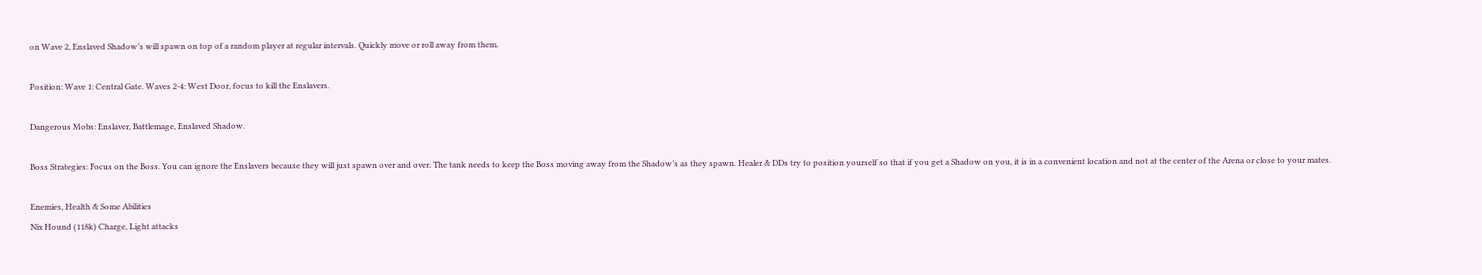on Wave 2, Enslaved Shadow’s will spawn on top of a random player at regular intervals. Quickly move or roll away from them.

Position: Wave 1: Central Gate. Waves 2-4: West Door, focus to kill the Enslavers.

Dangerous Mobs: Enslaver, Battlemage, Enslaved Shadow.

Boss Strategies: Focus on the Boss. You can ignore the Enslavers because they will just spawn over and over. The tank needs to keep the Boss moving away from the Shadow’s as they spawn. Healer & DDs try to position yourself so that if you get a Shadow on you, it is in a convenient location and not at the center of the Arena or close to your mates.

Enemies, Health & Some Abilities
Nix Hound (118k) Charge, Light attacks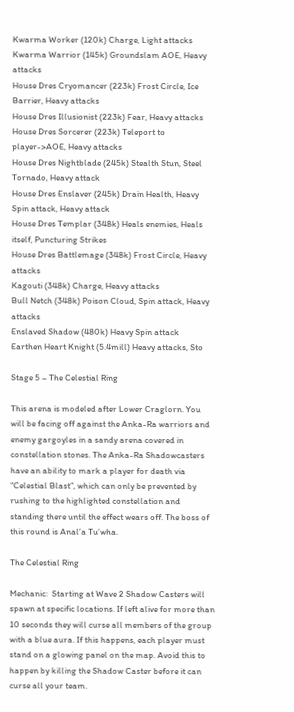Kwarma Worker (120k) Charge, Light attacks
Kwarma Warrior (145k) Groundslam AOE, Heavy attacks
House Dres Cryomancer (223k) Frost Circle, Ice Barrier, Heavy attacks
House Dres Illusionist (223k) Fear, Heavy attacks
House Dres Sorcerer (223k) Teleport to player->AOE, Heavy attacks
House Dres Nightblade (245k) Stealth Stun, Steel Tornado, Heavy attack
House Dres Enslaver (245k) Drain Health, Heavy Spin attack, Heavy attack
House Dres Templar (348k) Heals enemies, Heals itself, Puncturing Strikes
House Dres Battlemage (348k) Frost Circle, Heavy attacks
Kagouti (348k) Charge, Heavy attacks
Bull Netch (348k) Poison Cloud, Spin attack, Heavy attacks
Enslaved Shadow (480k) Heavy Spin attack
Earthen Heart Knight (5.4mill) Heavy attacks, Sto

Stage 5 – The Celestial Ring

This arena is modeled after Lower Craglorn. You will be facing off against the Anka-Ra warriors and enemy gargoyles in a sandy arena covered in constellation stones. The Anka-Ra Shadowcasters have an ability to mark a player for death via “Celestial Blast”, which can only be prevented by rushing to the highlighted constellation and standing there until the effect wears off. The boss of this round is Anal’a Tu’wha.

The Celestial Ring

Mechanic:  Starting at Wave 2 Shadow Casters will spawn at specific locations. If left alive for more than 10 seconds they will curse all members of the group with a blue aura. If this happens, each player must stand on a glowing panel on the map. Avoid this to happen by killing the Shadow Caster before it can curse all your team.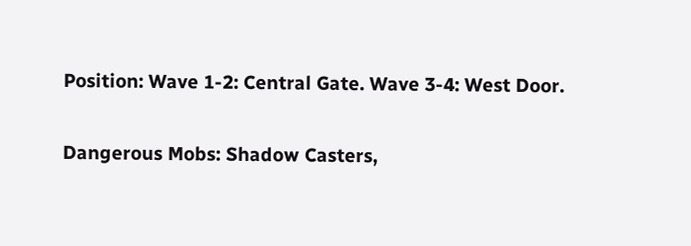Position: Wave 1-2: Central Gate. Wave 3-4: West Door.

Dangerous Mobs: Shadow Casters,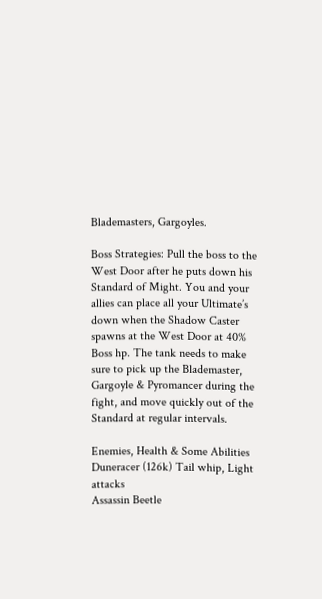Blademasters, Gargoyles.

Boss Strategies: Pull the boss to the West Door after he puts down his Standard of Might. You and your allies can place all your Ultimate’s down when the Shadow Caster spawns at the West Door at 40% Boss hp. The tank needs to make sure to pick up the Blademaster, Gargoyle & Pyromancer during the fight, and move quickly out of the Standard at regular intervals.

Enemies, Health & Some Abilities
Duneracer (126k) Tail whip, Light attacks
Assassin Beetle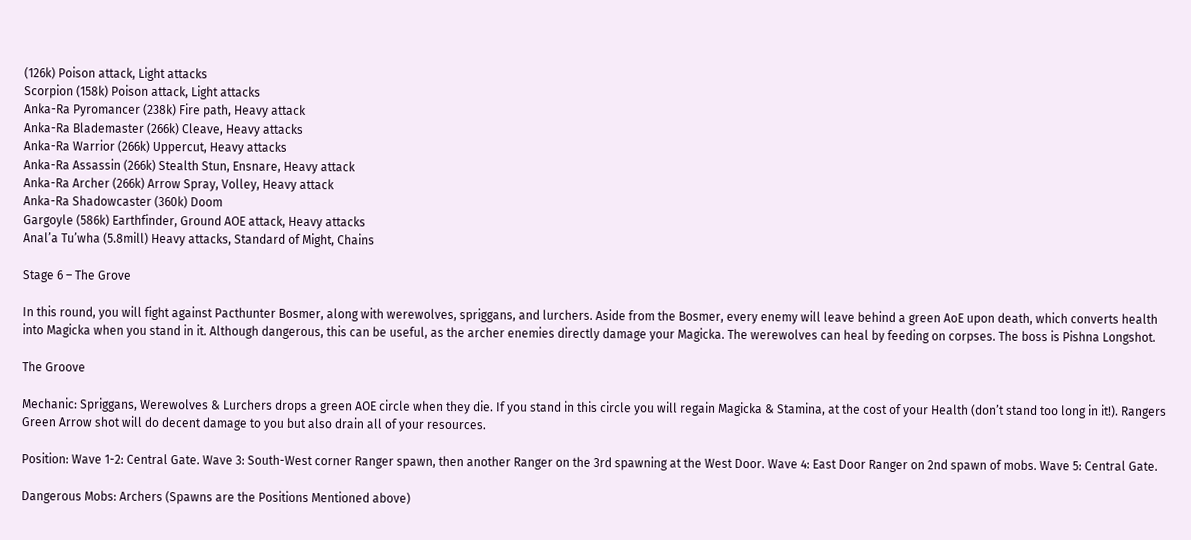(126k) Poison attack, Light attacks
Scorpion (158k) Poison attack, Light attacks
Anka-Ra Pyromancer (238k) Fire path, Heavy attack
Anka-Ra Blademaster (266k) Cleave, Heavy attacks
Anka-Ra Warrior (266k) Uppercut, Heavy attacks
Anka-Ra Assassin (266k) Stealth Stun, Ensnare, Heavy attack
Anka-Ra Archer (266k) Arrow Spray, Volley, Heavy attack
Anka-Ra Shadowcaster (360k) Doom
Gargoyle (586k) Earthfinder, Ground AOE attack, Heavy attacks
Anal’a Tu’wha (5.8mill) Heavy attacks, Standard of Might, Chains

Stage 6 – The Grove

In this round, you will fight against Pacthunter Bosmer, along with werewolves, spriggans, and lurchers. Aside from the Bosmer, every enemy will leave behind a green AoE upon death, which converts health into Magicka when you stand in it. Although dangerous, this can be useful, as the archer enemies directly damage your Magicka. The werewolves can heal by feeding on corpses. The boss is Pishna Longshot.

The Groove

Mechanic: Spriggans, Werewolves & Lurchers drops a green AOE circle when they die. If you stand in this circle you will regain Magicka & Stamina, at the cost of your Health (don’t stand too long in it!). Rangers Green Arrow shot will do decent damage to you but also drain all of your resources.

Position: Wave 1-2: Central Gate. Wave 3: South-West corner Ranger spawn, then another Ranger on the 3rd spawning at the West Door. Wave 4: East Door Ranger on 2nd spawn of mobs. Wave 5: Central Gate.

Dangerous Mobs: Archers (Spawns are the Positions Mentioned above)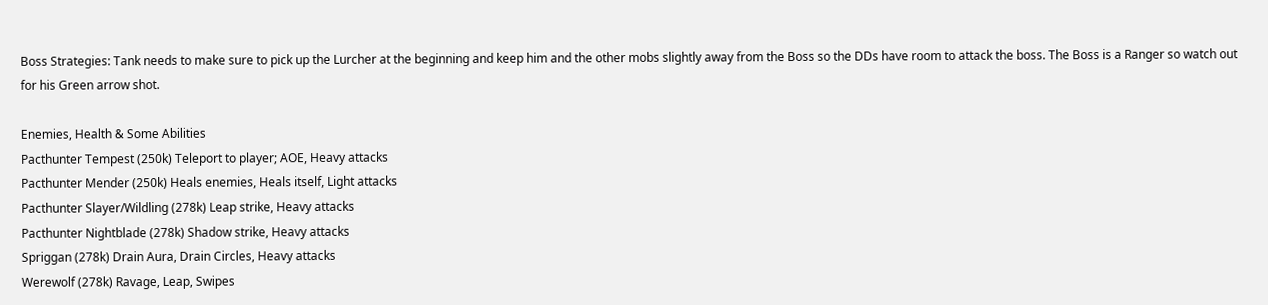Boss Strategies: Tank needs to make sure to pick up the Lurcher at the beginning and keep him and the other mobs slightly away from the Boss so the DDs have room to attack the boss. The Boss is a Ranger so watch out for his Green arrow shot.

Enemies, Health & Some Abilities
Pacthunter Tempest (250k) Teleport to player; AOE, Heavy attacks
Pacthunter Mender (250k) Heals enemies, Heals itself, Light attacks
Pacthunter Slayer/Wildling (278k) Leap strike, Heavy attacks
Pacthunter Nightblade (278k) Shadow strike, Heavy attacks
Spriggan (278k) Drain Aura, Drain Circles, Heavy attacks
Werewolf (278k) Ravage, Leap, Swipes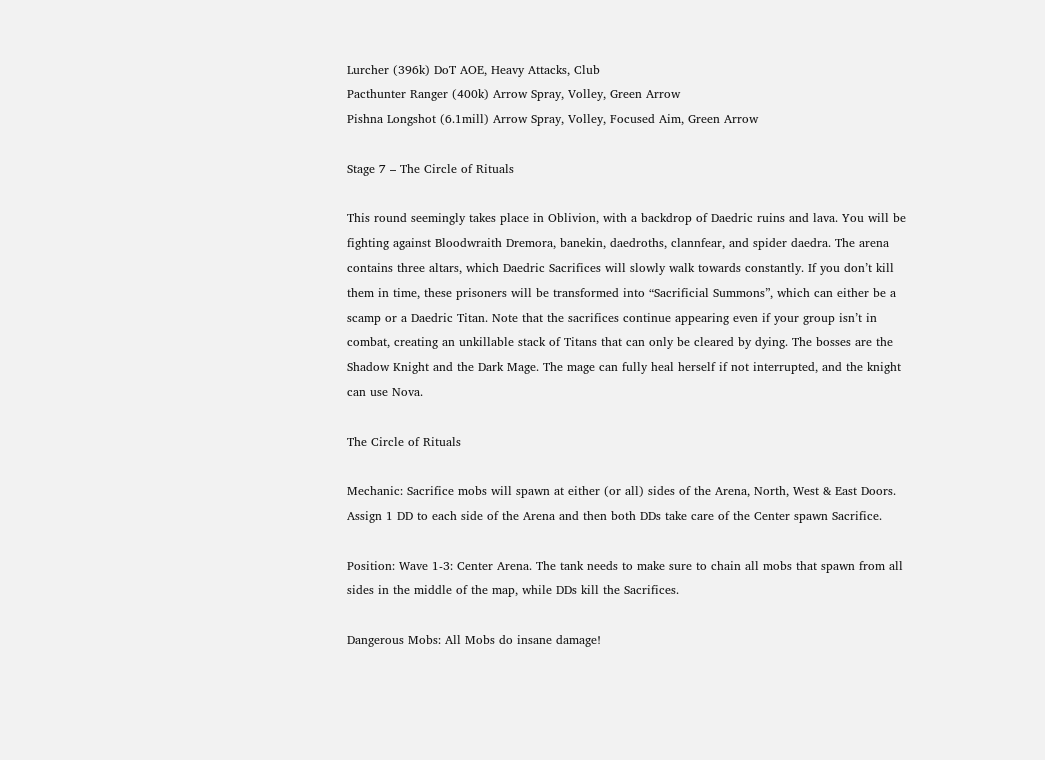Lurcher (396k) DoT AOE, Heavy Attacks, Club
Pacthunter Ranger (400k) Arrow Spray, Volley, Green Arrow
Pishna Longshot (6.1mill) Arrow Spray, Volley, Focused Aim, Green Arrow

Stage 7 – The Circle of Rituals

This round seemingly takes place in Oblivion, with a backdrop of Daedric ruins and lava. You will be fighting against Bloodwraith Dremora, banekin, daedroths, clannfear, and spider daedra. The arena contains three altars, which Daedric Sacrifices will slowly walk towards constantly. If you don’t kill them in time, these prisoners will be transformed into “Sacrificial Summons”, which can either be a scamp or a Daedric Titan. Note that the sacrifices continue appearing even if your group isn’t in combat, creating an unkillable stack of Titans that can only be cleared by dying. The bosses are the Shadow Knight and the Dark Mage. The mage can fully heal herself if not interrupted, and the knight can use Nova.

The Circle of Rituals

Mechanic: Sacrifice mobs will spawn at either (or all) sides of the Arena, North, West & East Doors. Assign 1 DD to each side of the Arena and then both DDs take care of the Center spawn Sacrifice.

Position: Wave 1-3: Center Arena. The tank needs to make sure to chain all mobs that spawn from all sides in the middle of the map, while DDs kill the Sacrifices.

Dangerous Mobs: All Mobs do insane damage!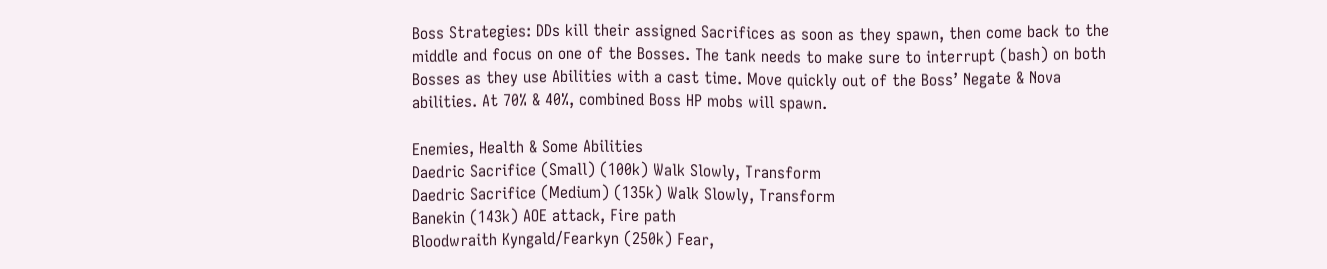Boss Strategies: DDs kill their assigned Sacrifices as soon as they spawn, then come back to the middle and focus on one of the Bosses. The tank needs to make sure to interrupt (bash) on both Bosses as they use Abilities with a cast time. Move quickly out of the Boss’ Negate & Nova abilities. At 70% & 40%, combined Boss HP mobs will spawn.

Enemies, Health & Some Abilities
Daedric Sacrifice (Small) (100k) Walk Slowly, Transform
Daedric Sacrifice (Medium) (135k) Walk Slowly, Transform
Banekin (143k) AOE attack, Fire path
Bloodwraith Kyngald/Fearkyn (250k) Fear,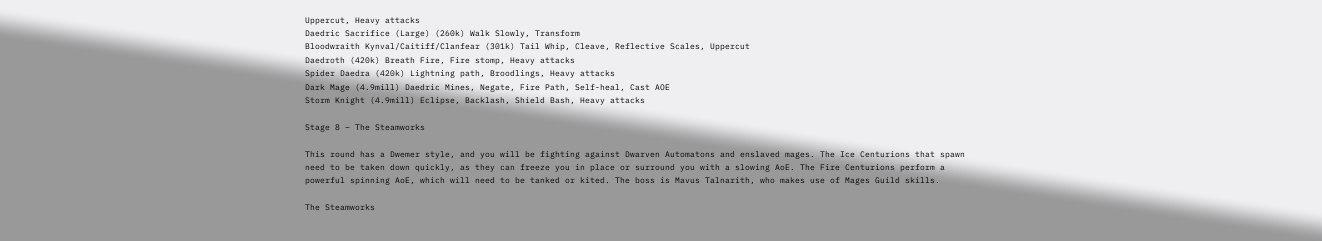Uppercut, Heavy attacks
Daedric Sacrifice (Large) (260k) Walk Slowly, Transform
Bloodwraith Kynval/Caitiff/Clanfear (301k) Tail Whip, Cleave, Reflective Scales, Uppercut
Daedroth (420k) Breath Fire, Fire stomp, Heavy attacks
Spider Daedra (420k) Lightning path, Broodlings, Heavy attacks
Dark Mage (4.9mill) Daedric Mines, Negate, Fire Path, Self-heal, Cast AOE
Storm Knight (4.9mill) Eclipse, Backlash, Shield Bash, Heavy attacks

Stage 8 – The Steamworks

This round has a Dwemer style, and you will be fighting against Dwarven Automatons and enslaved mages. The Ice Centurions that spawn need to be taken down quickly, as they can freeze you in place or surround you with a slowing AoE. The Fire Centurions perform a powerful spinning AoE, which will need to be tanked or kited. The boss is Mavus Talnarith, who makes use of Mages Guild skills.

The Steamworks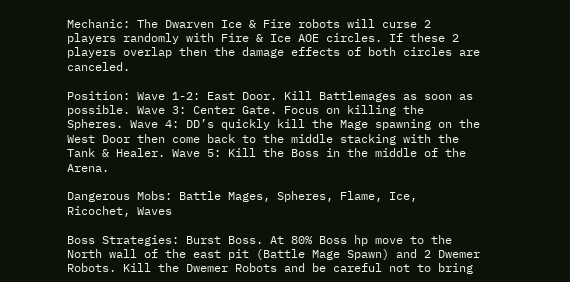Mechanic: The Dwarven Ice & Fire robots will curse 2 players randomly with Fire & Ice AOE circles. If these 2 players overlap then the damage effects of both circles are canceled.

Position: Wave 1-2: East Door. Kill Battlemages as soon as possible. Wave 3: Center Gate. Focus on killing the Spheres. Wave 4: DD’s quickly kill the Mage spawning on the West Door then come back to the middle stacking with the Tank & Healer. Wave 5: Kill the Boss in the middle of the Arena.

Dangerous Mobs: Battle Mages, Spheres, Flame, Ice, Ricochet, Waves

Boss Strategies: Burst Boss. At 80% Boss hp move to the North wall of the east pit (Battle Mage Spawn) and 2 Dwemer Robots. Kill the Dwemer Robots and be careful not to bring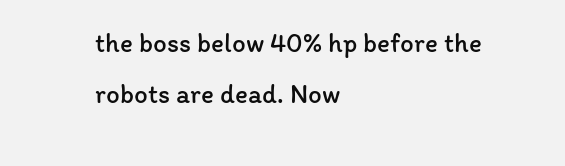the boss below 40% hp before the robots are dead. Now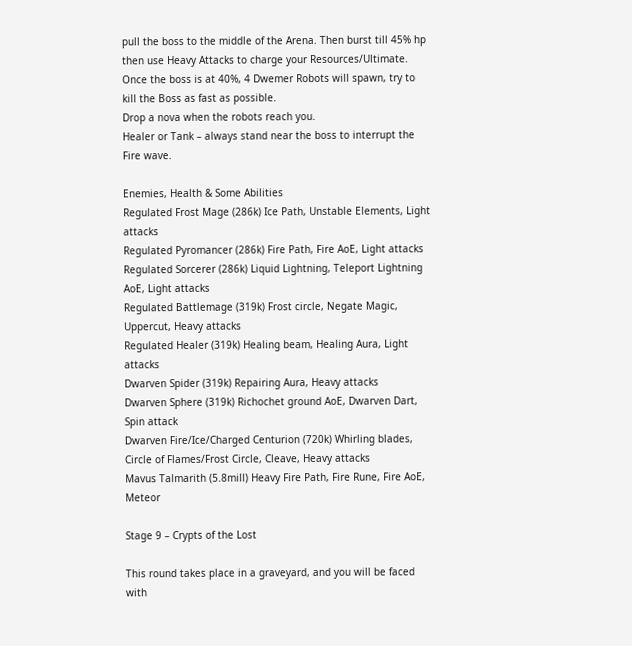pull the boss to the middle of the Arena. Then burst till 45% hp then use Heavy Attacks to charge your Resources/Ultimate. Once the boss is at 40%, 4 Dwemer Robots will spawn, try to kill the Boss as fast as possible.
Drop a nova when the robots reach you.
Healer or Tank – always stand near the boss to interrupt the Fire wave.

Enemies, Health & Some Abilities
Regulated Frost Mage (286k) Ice Path, Unstable Elements, Light attacks
Regulated Pyromancer (286k) Fire Path, Fire AoE, Light attacks
Regulated Sorcerer (286k) Liquid Lightning, Teleport Lightning AoE, Light attacks
Regulated Battlemage (319k) Frost circle, Negate Magic, Uppercut, Heavy attacks
Regulated Healer (319k) Healing beam, Healing Aura, Light attacks
Dwarven Spider (319k) Repairing Aura, Heavy attacks
Dwarven Sphere (319k) Richochet ground AoE, Dwarven Dart, Spin attack
Dwarven Fire/Ice/Charged Centurion (720k) Whirling blades, Circle of Flames/Frost Circle, Cleave, Heavy attacks
Mavus Talmarith (5.8mill) Heavy Fire Path, Fire Rune, Fire AoE, Meteor

Stage 9 – Crypts of the Lost

This round takes place in a graveyard, and you will be faced with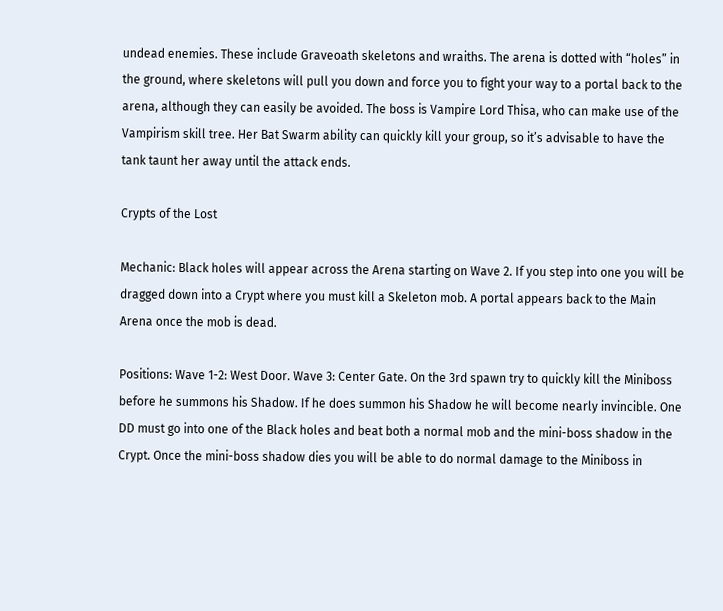undead enemies. These include Graveoath skeletons and wraiths. The arena is dotted with “holes” in the ground, where skeletons will pull you down and force you to fight your way to a portal back to the arena, although they can easily be avoided. The boss is Vampire Lord Thisa, who can make use of the Vampirism skill tree. Her Bat Swarm ability can quickly kill your group, so it’s advisable to have the tank taunt her away until the attack ends.

Crypts of the Lost

Mechanic: Black holes will appear across the Arena starting on Wave 2. If you step into one you will be dragged down into a Crypt where you must kill a Skeleton mob. A portal appears back to the Main Arena once the mob is dead.

Positions: Wave 1-2: West Door. Wave 3: Center Gate. On the 3rd spawn try to quickly kill the Miniboss before he summons his Shadow. If he does summon his Shadow he will become nearly invincible. One DD must go into one of the Black holes and beat both a normal mob and the mini-boss shadow in the Crypt. Once the mini-boss shadow dies you will be able to do normal damage to the Miniboss in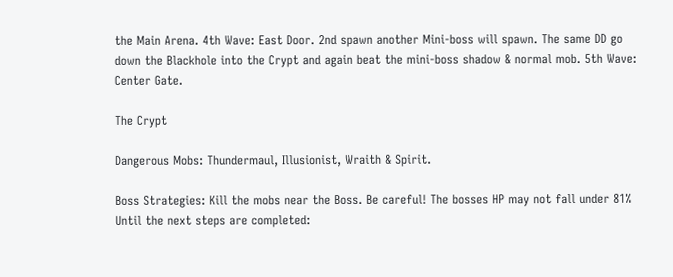the Main Arena. 4th Wave: East Door. 2nd spawn another Mini-boss will spawn. The same DD go down the Blackhole into the Crypt and again beat the mini-boss shadow & normal mob. 5th Wave: Center Gate.

The Crypt

Dangerous Mobs: Thundermaul, Illusionist, Wraith & Spirit.

Boss Strategies: Kill the mobs near the Boss. Be careful! The bosses HP may not fall under 81% Until the next steps are completed: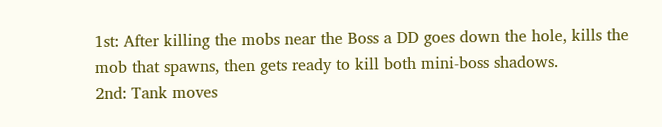1st: After killing the mobs near the Boss a DD goes down the hole, kills the mob that spawns, then gets ready to kill both mini-boss shadows.
2nd: Tank moves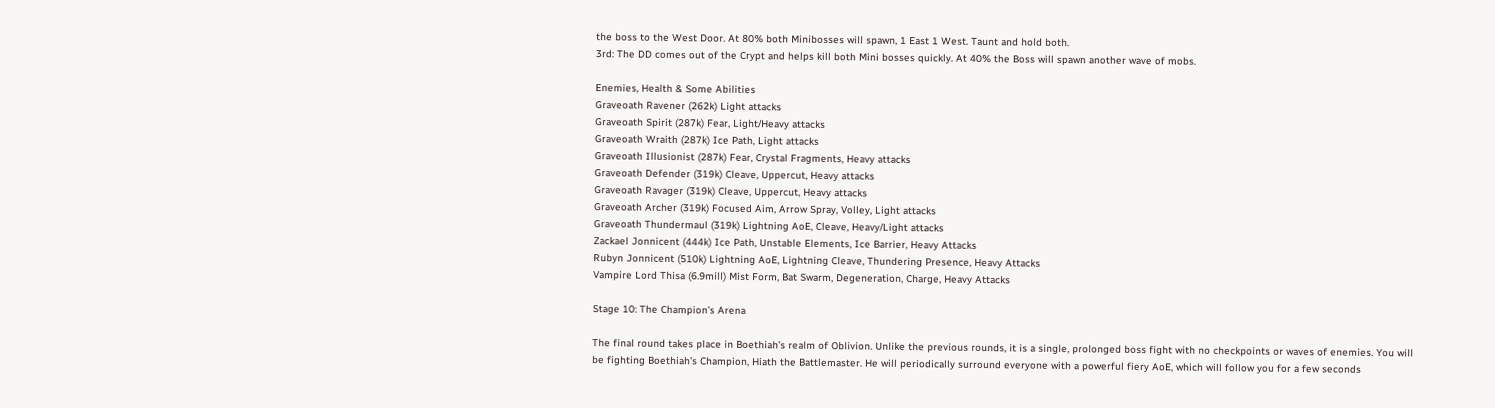the boss to the West Door. At 80% both Minibosses will spawn, 1 East 1 West. Taunt and hold both.
3rd: The DD comes out of the Crypt and helps kill both Mini bosses quickly. At 40% the Boss will spawn another wave of mobs.

Enemies, Health & Some Abilities
Graveoath Ravener (262k) Light attacks
Graveoath Spirit (287k) Fear, Light/Heavy attacks
Graveoath Wraith (287k) Ice Path, Light attacks
Graveoath Illusionist (287k) Fear, Crystal Fragments, Heavy attacks
Graveoath Defender (319k) Cleave, Uppercut, Heavy attacks
Graveoath Ravager (319k) Cleave, Uppercut, Heavy attacks
Graveoath Archer (319k) Focused Aim, Arrow Spray, Volley, Light attacks
Graveoath Thundermaul (319k) Lightning AoE, Cleave, Heavy/Light attacks
Zackael Jonnicent (444k) Ice Path, Unstable Elements, Ice Barrier, Heavy Attacks
Rubyn Jonnicent (510k) Lightning AoE, Lightning Cleave, Thundering Presence, Heavy Attacks
Vampire Lord Thisa (6.9mill) Mist Form, Bat Swarm, Degeneration, Charge, Heavy Attacks

Stage 10: The Champion’s Arena

The final round takes place in Boethiah’s realm of Oblivion. Unlike the previous rounds, it is a single, prolonged boss fight with no checkpoints or waves of enemies. You will be fighting Boethiah’s Champion, Hiath the Battlemaster. He will periodically surround everyone with a powerful fiery AoE, which will follow you for a few seconds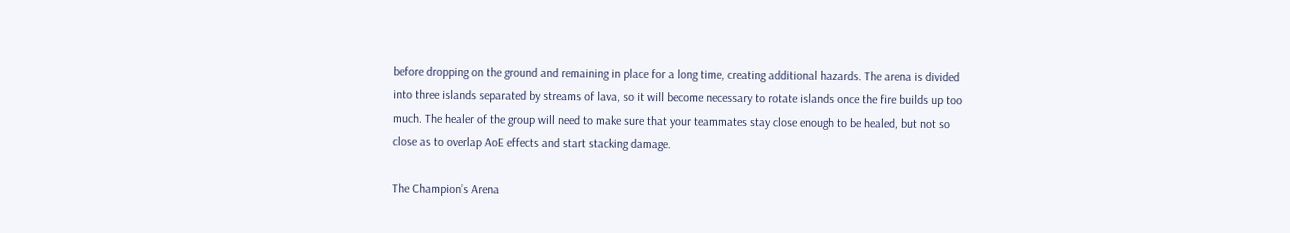before dropping on the ground and remaining in place for a long time, creating additional hazards. The arena is divided into three islands separated by streams of lava, so it will become necessary to rotate islands once the fire builds up too much. The healer of the group will need to make sure that your teammates stay close enough to be healed, but not so close as to overlap AoE effects and start stacking damage.

The Champion’s Arena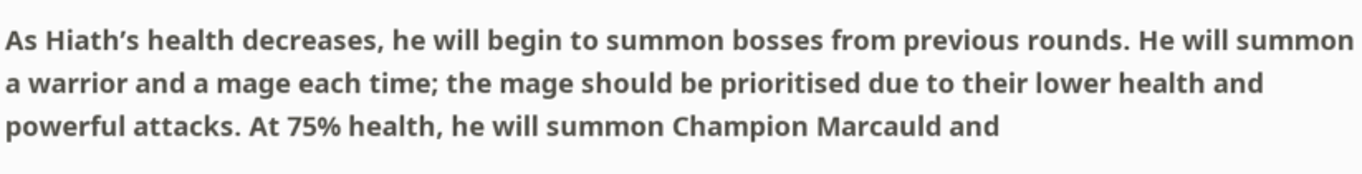As Hiath’s health decreases, he will begin to summon bosses from previous rounds. He will summon a warrior and a mage each time; the mage should be prioritised due to their lower health and powerful attacks. At 75% health, he will summon Champion Marcauld and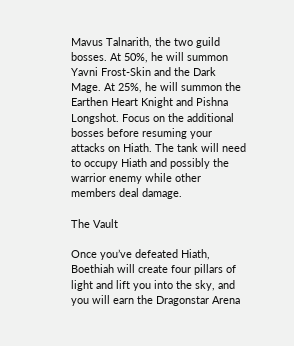Mavus Talnarith, the two guild bosses. At 50%, he will summon Yavni Frost-Skin and the Dark Mage. At 25%, he will summon the Earthen Heart Knight and Pishna Longshot. Focus on the additional bosses before resuming your attacks on Hiath. The tank will need to occupy Hiath and possibly the warrior enemy while other members deal damage.

The Vault

Once you’ve defeated Hiath, Boethiah will create four pillars of light and lift you into the sky, and you will earn the Dragonstar Arena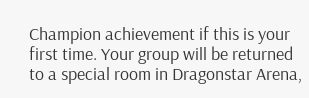Champion achievement if this is your first time. Your group will be returned to a special room in Dragonstar Arena,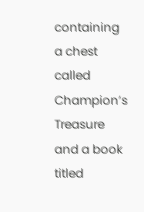containing a chest called Champion’s Treasure and a book titled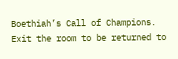Boethiah’s Call of Champions. Exit the room to be returned to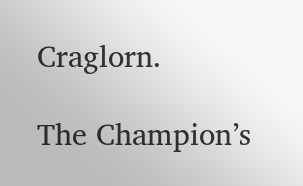Craglorn.

The Champion’s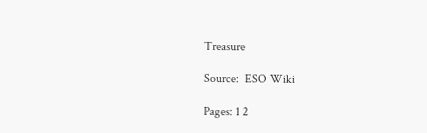Treasure

Source:  ESO Wiki

Pages: 1 2